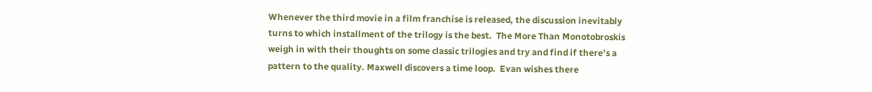Whenever the third movie in a film franchise is released, the discussion inevitably turns to which installment of the trilogy is the best.  The More Than Monotobroskis weigh in with their thoughts on some classic trilogies and try and find if there’s a pattern to the quality. Maxwell discovers a time loop.  Evan wishes there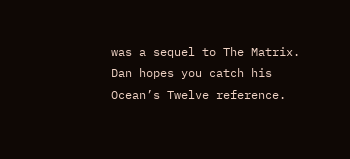was a sequel to The Matrix. Dan hopes you catch his Ocean’s Twelve reference.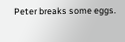Peter breaks some eggs.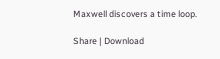Maxwell discovers a time loop.

Share | Download